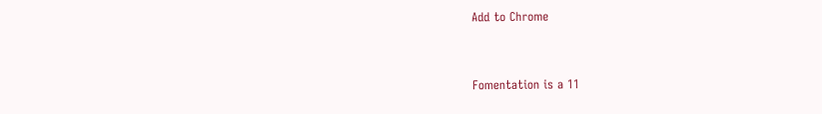Add to Chrome


Fomentation is a 11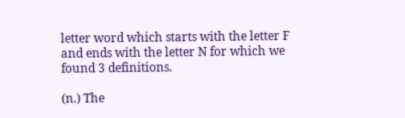letter word which starts with the letter F and ends with the letter N for which we found 3 definitions.

(n.) The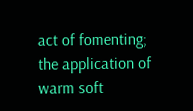act of fomenting; the application of warm soft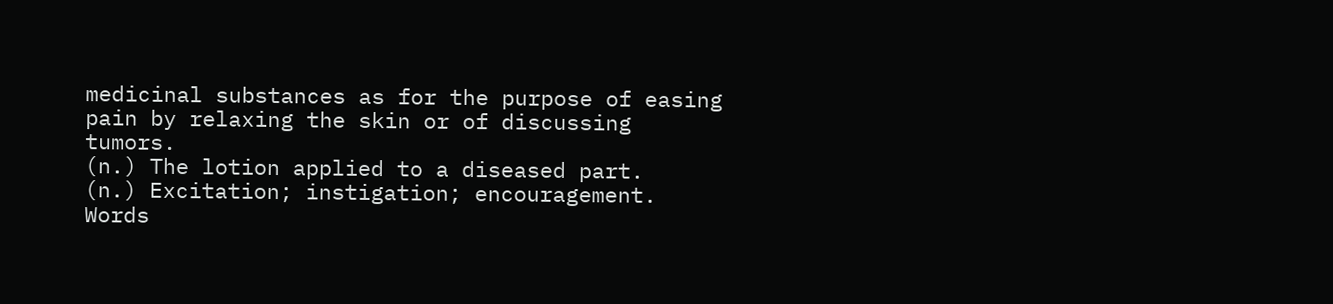medicinal substances as for the purpose of easing pain by relaxing the skin or of discussing tumors.
(n.) The lotion applied to a diseased part.
(n.) Excitation; instigation; encouragement.
Words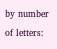by number of letters: